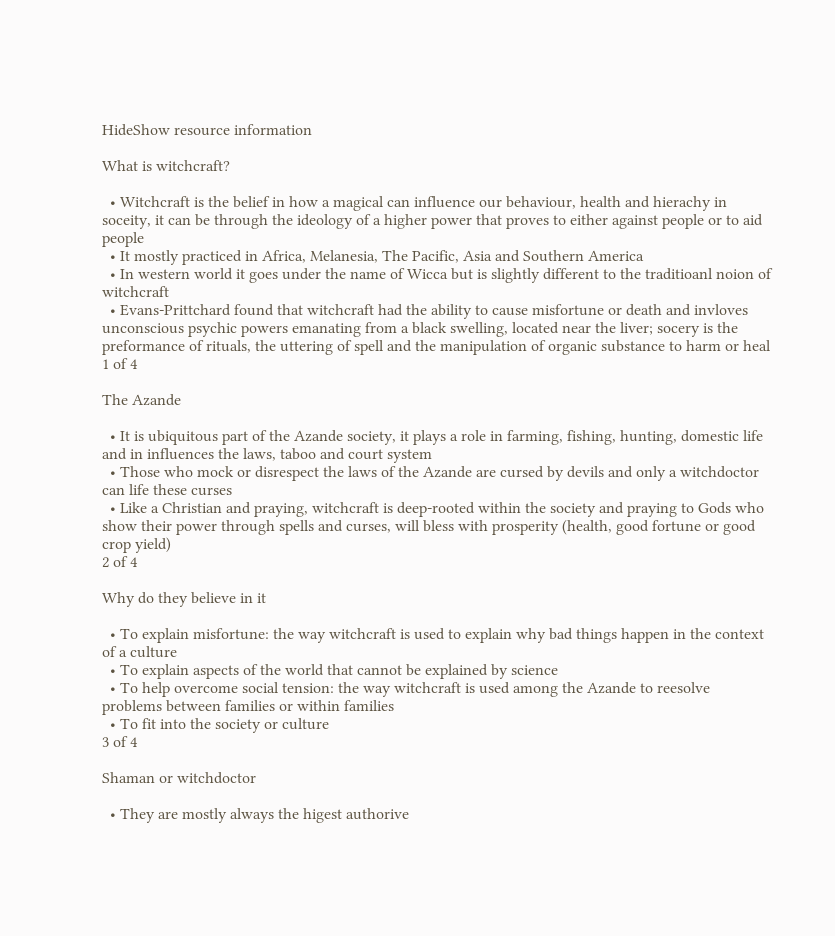HideShow resource information

What is witchcraft?

  • Witchcraft is the belief in how a magical can influence our behaviour, health and hierachy in soceity, it can be through the ideology of a higher power that proves to either against people or to aid people
  • It mostly practiced in Africa, Melanesia, The Pacific, Asia and Southern America
  • In western world it goes under the name of Wicca but is slightly different to the traditioanl noion of witchcraft
  • Evans-Prittchard found that witchcraft had the ability to cause misfortune or death and invloves unconscious psychic powers emanating from a black swelling, located near the liver; socery is the preformance of rituals, the uttering of spell and the manipulation of organic substance to harm or heal
1 of 4

The Azande

  • It is ubiquitous part of the Azande society, it plays a role in farming, fishing, hunting, domestic life and in influences the laws, taboo and court system
  • Those who mock or disrespect the laws of the Azande are cursed by devils and only a witchdoctor can life these curses
  • Like a Christian and praying, witchcraft is deep-rooted within the society and praying to Gods who show their power through spells and curses, will bless with prosperity (health, good fortune or good crop yield)
2 of 4

Why do they believe in it

  • To explain misfortune: the way witchcraft is used to explain why bad things happen in the context of a culture
  • To explain aspects of the world that cannot be explained by science
  • To help overcome social tension: the way witchcraft is used among the Azande to reesolve problems between families or within families
  • To fit into the society or culture
3 of 4

Shaman or witchdoctor

  • They are mostly always the higest authorive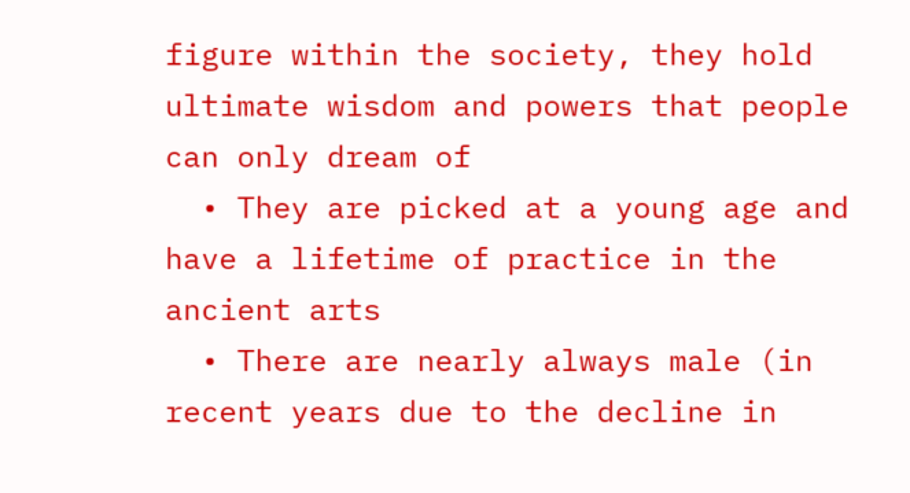figure within the society, they hold ultimate wisdom and powers that people can only dream of
  • They are picked at a young age and have a lifetime of practice in the ancient arts
  • There are nearly always male (in recent years due to the decline in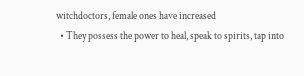witchdoctors, female ones have increased
  • They possess the power to heal, speak to spirits, tap into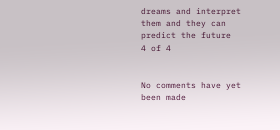dreams and interpret them and they can predict the future
4 of 4


No comments have yet been made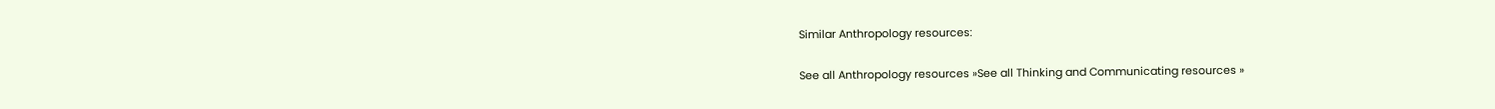Similar Anthropology resources:

See all Anthropology resources »See all Thinking and Communicating resources »